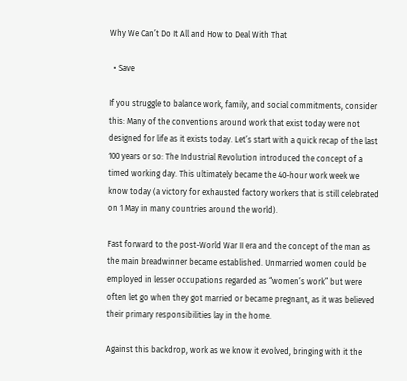Why We Can’t Do It All and How to Deal With That

  • Save

If you struggle to balance work, family, and social commitments, consider this: Many of the conventions around work that exist today were not designed for life as it exists today. Let’s start with a quick recap of the last 100 years or so: The Industrial Revolution introduced the concept of a timed working day. This ultimately became the 40-hour work week we know today (a victory for exhausted factory workers that is still celebrated on 1 May in many countries around the world).

Fast forward to the post-World War II era and the concept of the man as the main breadwinner became established. Unmarried women could be employed in lesser occupations regarded as “women’s work” but were often let go when they got married or became pregnant, as it was believed their primary responsibilities lay in the home.

Against this backdrop, work as we know it evolved, bringing with it the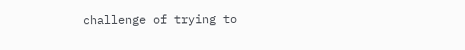challenge of trying to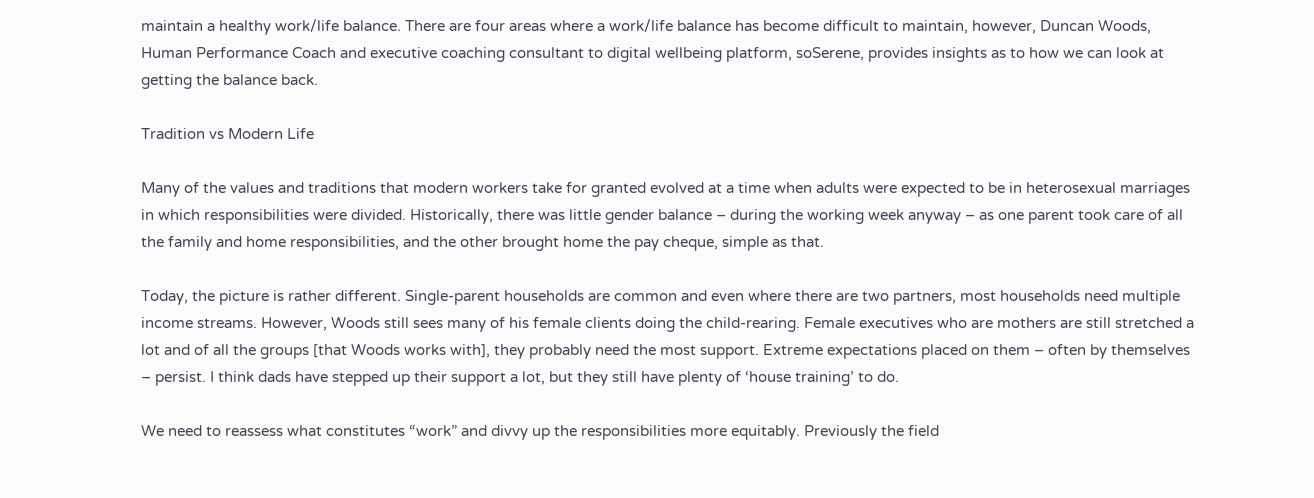maintain a healthy work/life balance. There are four areas where a work/life balance has become difficult to maintain, however, Duncan Woods, Human Performance Coach and executive coaching consultant to digital wellbeing platform, soSerene, provides insights as to how we can look at getting the balance back.

Tradition vs Modern Life

Many of the values and traditions that modern workers take for granted evolved at a time when adults were expected to be in heterosexual marriages in which responsibilities were divided. Historically, there was little gender balance – during the working week anyway – as one parent took care of all the family and home responsibilities, and the other brought home the pay cheque, simple as that.

Today, the picture is rather different. Single-parent households are common and even where there are two partners, most households need multiple income streams. However, Woods still sees many of his female clients doing the child-rearing. Female executives who are mothers are still stretched a lot and of all the groups [that Woods works with], they probably need the most support. Extreme expectations placed on them – often by themselves – persist. I think dads have stepped up their support a lot, but they still have plenty of ‘house training’ to do.

We need to reassess what constitutes “work” and divvy up the responsibilities more equitably. Previously the field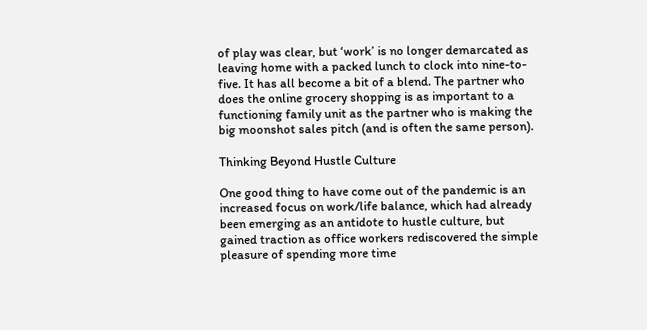of play was clear, but ‘work’ is no longer demarcated as leaving home with a packed lunch to clock into nine-to-five. It has all become a bit of a blend. The partner who does the online grocery shopping is as important to a functioning family unit as the partner who is making the big moonshot sales pitch (and is often the same person).

Thinking Beyond Hustle Culture

One good thing to have come out of the pandemic is an increased focus on work/life balance, which had already been emerging as an antidote to hustle culture, but gained traction as office workers rediscovered the simple pleasure of spending more time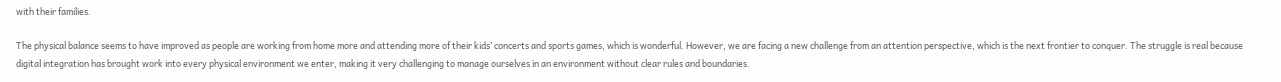with their families.

The physical balance seems to have improved as people are working from home more and attending more of their kids’ concerts and sports games, which is wonderful. However, we are facing a new challenge from an attention perspective, which is the next frontier to conquer. The struggle is real because digital integration has brought work into every physical environment we enter, making it very challenging to manage ourselves in an environment without clear rules and boundaries.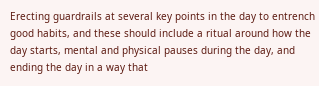Erecting guardrails at several key points in the day to entrench good habits, and these should include a ritual around how the day starts, mental and physical pauses during the day, and ending the day in a way that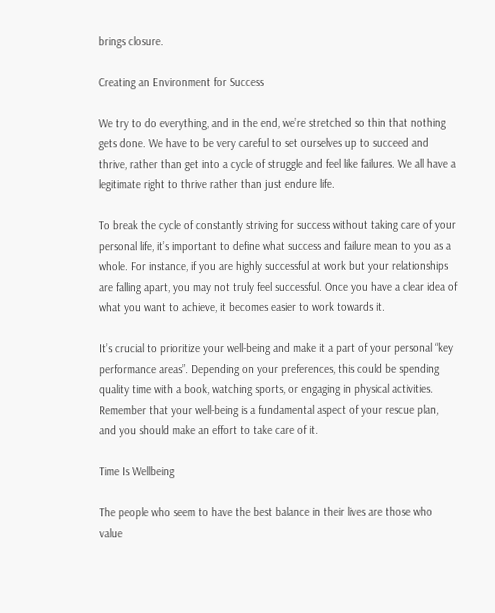brings closure.

Creating an Environment for Success

We try to do everything, and in the end, we’re stretched so thin that nothing gets done. We have to be very careful to set ourselves up to succeed and thrive, rather than get into a cycle of struggle and feel like failures. We all have a legitimate right to thrive rather than just endure life.

To break the cycle of constantly striving for success without taking care of your personal life, it’s important to define what success and failure mean to you as a whole. For instance, if you are highly successful at work but your relationships are falling apart, you may not truly feel successful. Once you have a clear idea of what you want to achieve, it becomes easier to work towards it.

It’s crucial to prioritize your well-being and make it a part of your personal “key performance areas”. Depending on your preferences, this could be spending quality time with a book, watching sports, or engaging in physical activities. Remember that your well-being is a fundamental aspect of your rescue plan, and you should make an effort to take care of it.

Time Is Wellbeing

The people who seem to have the best balance in their lives are those who value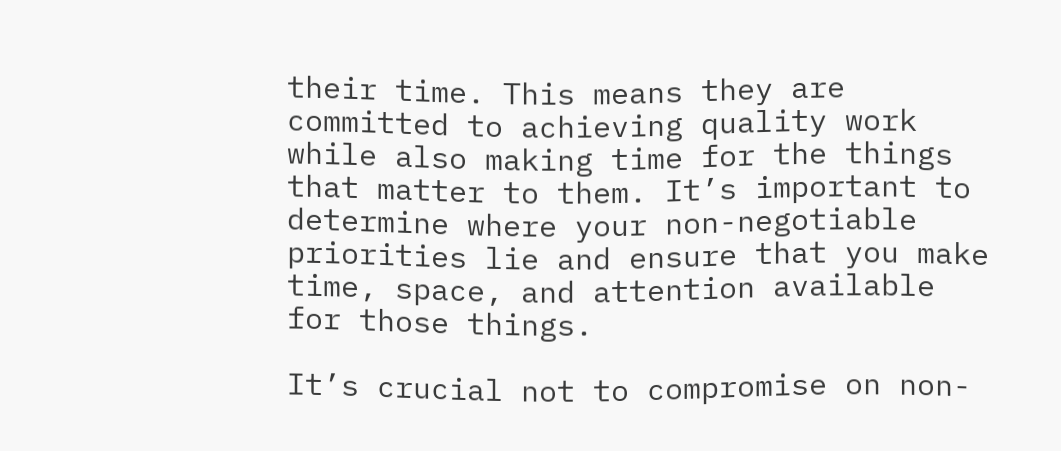their time. This means they are committed to achieving quality work while also making time for the things that matter to them. It’s important to determine where your non-negotiable priorities lie and ensure that you make time, space, and attention available for those things.

It’s crucial not to compromise on non-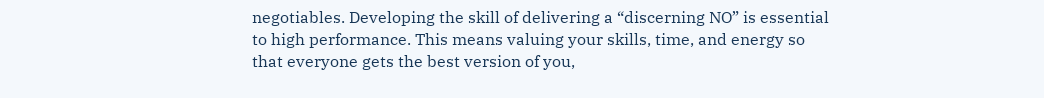negotiables. Developing the skill of delivering a “discerning NO” is essential to high performance. This means valuing your skills, time, and energy so that everyone gets the best version of you,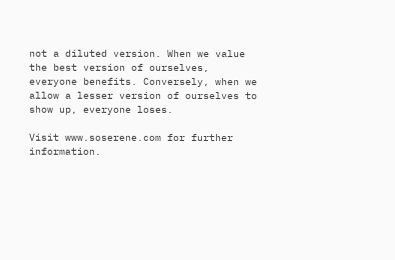not a diluted version. When we value the best version of ourselves, everyone benefits. Conversely, when we allow a lesser version of ourselves to show up, everyone loses.

Visit www.soserene.com for further information.